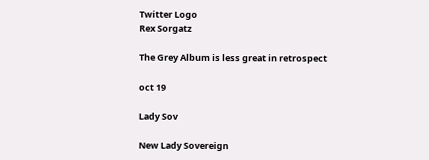Twitter Logo
Rex Sorgatz

The Grey Album is less great in retrospect

oct 19

Lady Sov

New Lady Sovereign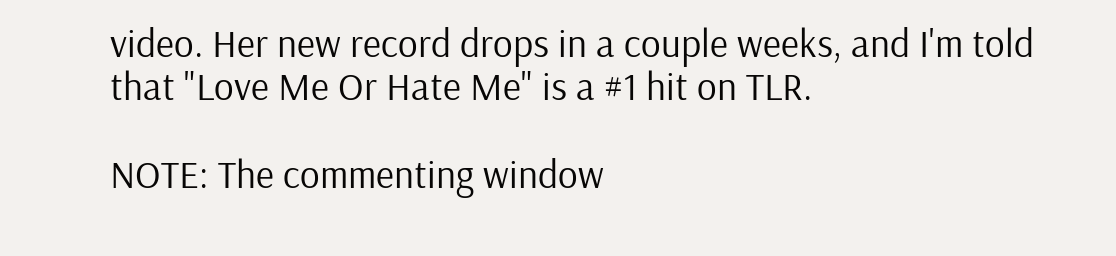video. Her new record drops in a couple weeks, and I'm told that "Love Me Or Hate Me" is a #1 hit on TLR.

NOTE: The commenting window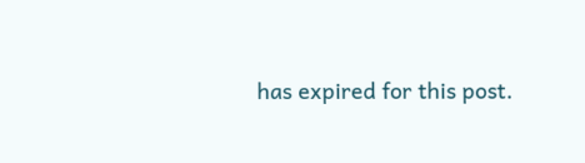has expired for this post.